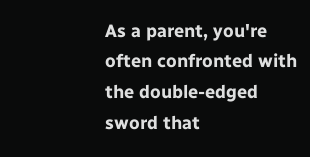As a parent, you're often confronted with the double-edged sword that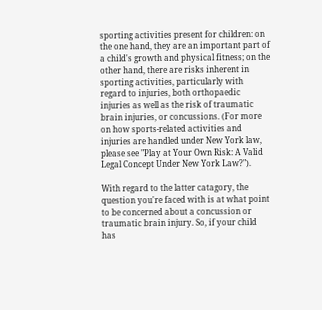sporting activities present for children: on the one hand, they are an important part of a child's growth and physical fitness; on the other hand, there are risks inherent in sporting activities, particularly with regard to injuries, both orthopaedic injuries as well as the risk of traumatic brain injuries, or concussions. (For more on how sports-related activities and injuries are handled under New York law, please see "Play at Your Own Risk: A Valid Legal Concept Under New York Law?").

With regard to the latter catagory, the question you're faced with is at what point to be concerned about a concussion or traumatic brain injury. So, if your child has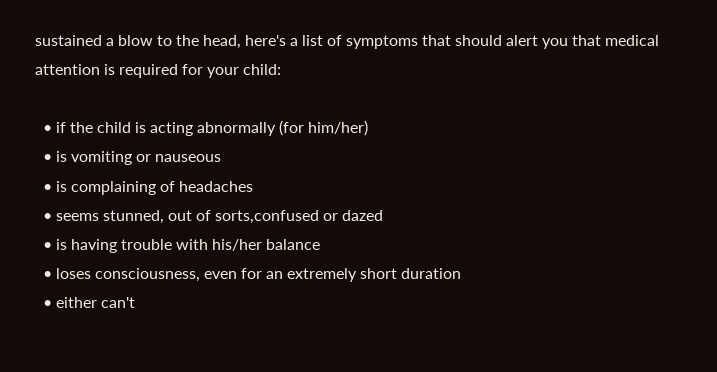sustained a blow to the head, here's a list of symptoms that should alert you that medical attention is required for your child:

  • if the child is acting abnormally (for him/her)
  • is vomiting or nauseous
  • is complaining of headaches
  • seems stunned, out of sorts,confused or dazed
  • is having trouble with his/her balance
  • loses consciousness, even for an extremely short duration
  • either can't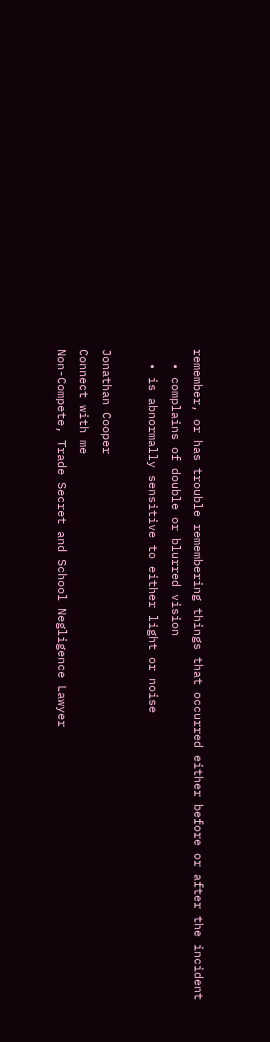remember, or has trouble remembering things that occurred either before or after the incident
  • complains of double or blurred vision
  • is abnormally sensitive to either light or noise

Jonathan Cooper
Connect with me
Non-Compete, Trade Secret and School Negligence Lawyer